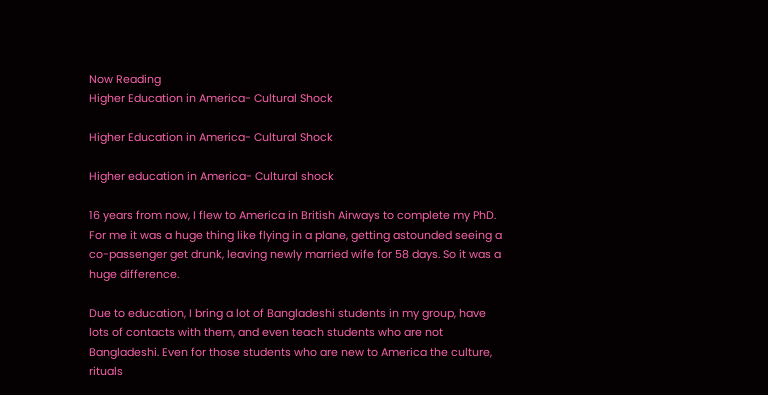Now Reading
Higher Education in America- Cultural Shock

Higher Education in America- Cultural Shock

Higher education in America- Cultural shock

16 years from now, I flew to America in British Airways to complete my PhD. For me it was a huge thing like flying in a plane, getting astounded seeing a co-passenger get drunk, leaving newly married wife for 58 days. So it was a huge difference.

Due to education, I bring a lot of Bangladeshi students in my group, have lots of contacts with them, and even teach students who are not Bangladeshi. Even for those students who are new to America the culture, rituals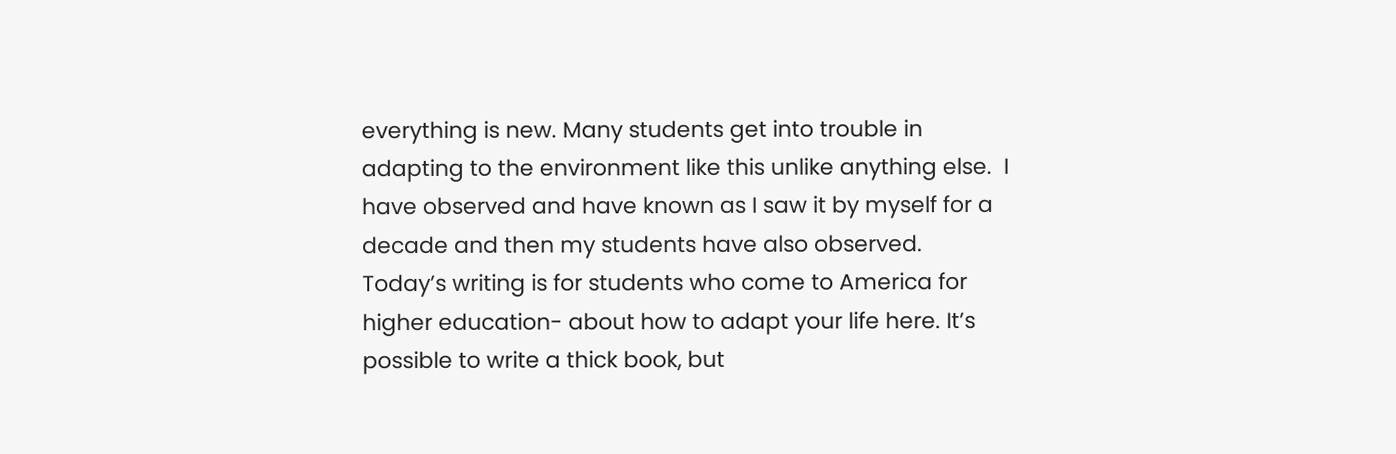everything is new. Many students get into trouble in adapting to the environment like this unlike anything else.  I have observed and have known as I saw it by myself for a decade and then my students have also observed. Today’s writing is for students who come to America for higher education- about how to adapt your life here. It’s possible to write a thick book, but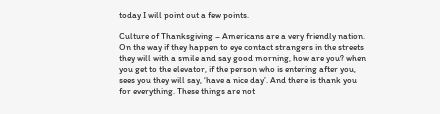today I will point out a few points.

Culture of Thanksgiving – Americans are a very friendly nation. On the way if they happen to eye contact strangers in the streets they will with a smile and say good morning, how are you? when you get to the elevator, if the person who is entering after you, sees you they will say, ‘have a nice day’. And there is thank you for everything. These things are not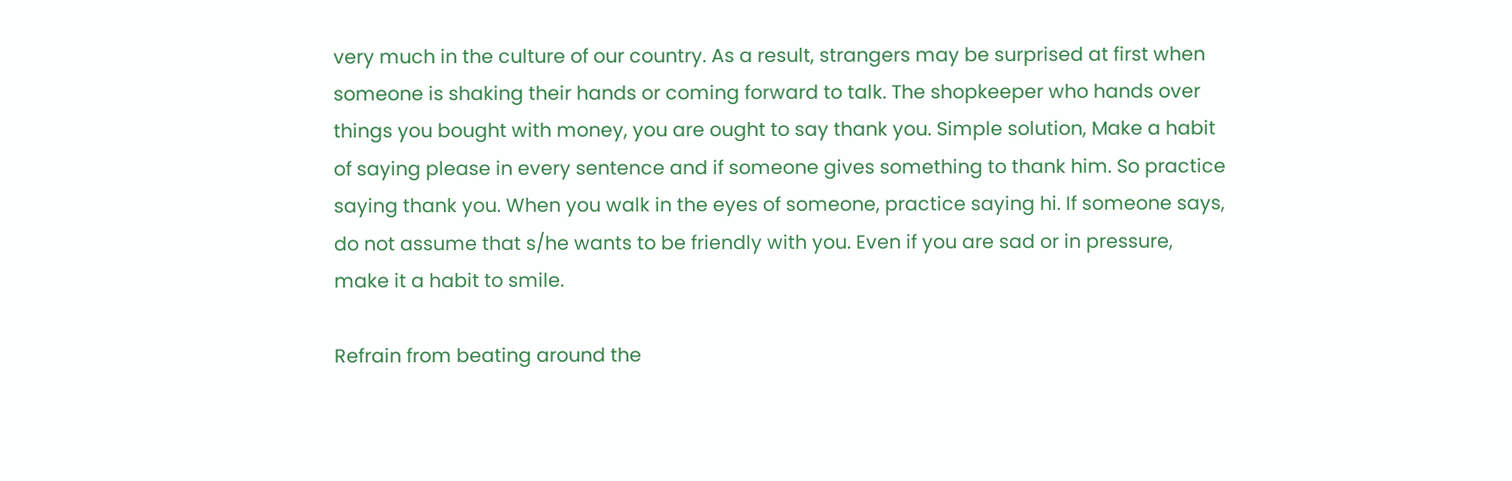very much in the culture of our country. As a result, strangers may be surprised at first when someone is shaking their hands or coming forward to talk. The shopkeeper who hands over things you bought with money, you are ought to say thank you. Simple solution, Make a habit of saying please in every sentence and if someone gives something to thank him. So practice saying thank you. When you walk in the eyes of someone, practice saying hi. If someone says, do not assume that s/he wants to be friendly with you. Even if you are sad or in pressure, make it a habit to smile.

Refrain from beating around the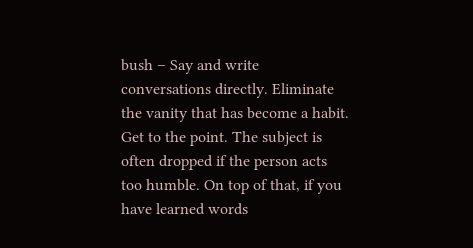bush – Say and write conversations directly. Eliminate the vanity that has become a habit. Get to the point. The subject is often dropped if the person acts too humble. On top of that, if you have learned words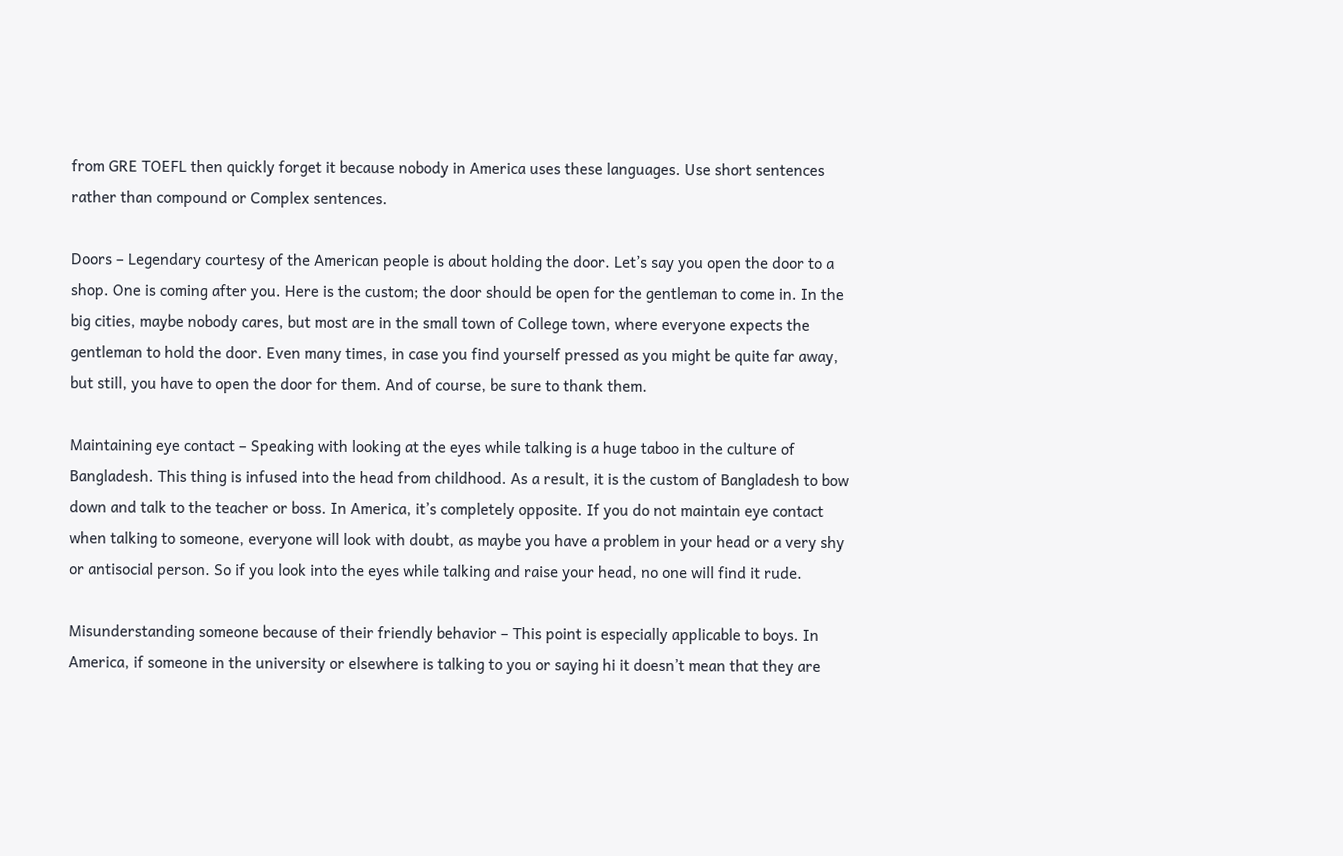from GRE TOEFL then quickly forget it because nobody in America uses these languages. Use short sentences rather than compound or Complex sentences.

Doors – Legendary courtesy of the American people is about holding the door. Let’s say you open the door to a shop. One is coming after you. Here is the custom; the door should be open for the gentleman to come in. In the big cities, maybe nobody cares, but most are in the small town of College town, where everyone expects the gentleman to hold the door. Even many times, in case you find yourself pressed as you might be quite far away, but still, you have to open the door for them. And of course, be sure to thank them.

Maintaining eye contact – Speaking with looking at the eyes while talking is a huge taboo in the culture of Bangladesh. This thing is infused into the head from childhood. As a result, it is the custom of Bangladesh to bow down and talk to the teacher or boss. In America, it’s completely opposite. If you do not maintain eye contact when talking to someone, everyone will look with doubt, as maybe you have a problem in your head or a very shy or antisocial person. So if you look into the eyes while talking and raise your head, no one will find it rude.

Misunderstanding someone because of their friendly behavior – This point is especially applicable to boys. In America, if someone in the university or elsewhere is talking to you or saying hi it doesn’t mean that they are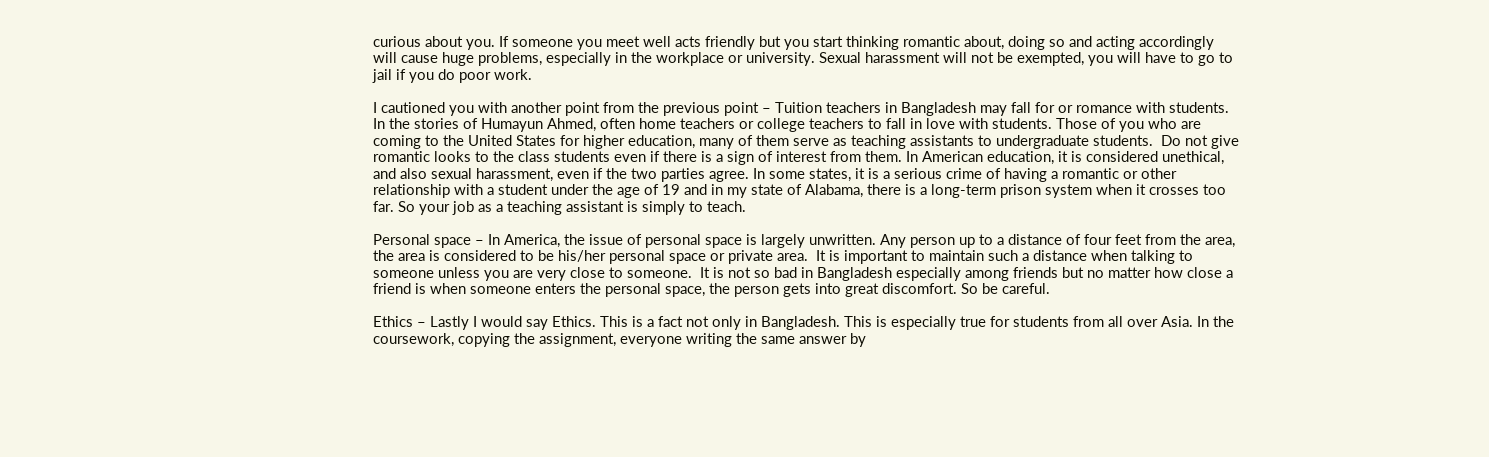curious about you. If someone you meet well acts friendly but you start thinking romantic about, doing so and acting accordingly will cause huge problems, especially in the workplace or university. Sexual harassment will not be exempted, you will have to go to jail if you do poor work.

I cautioned you with another point from the previous point – Tuition teachers in Bangladesh may fall for or romance with students. In the stories of Humayun Ahmed, often home teachers or college teachers to fall in love with students. Those of you who are coming to the United States for higher education, many of them serve as teaching assistants to undergraduate students.  Do not give romantic looks to the class students even if there is a sign of interest from them. In American education, it is considered unethical, and also sexual harassment, even if the two parties agree. In some states, it is a serious crime of having a romantic or other relationship with a student under the age of 19 and in my state of Alabama, there is a long-term prison system when it crosses too far. So your job as a teaching assistant is simply to teach.

Personal space – In America, the issue of personal space is largely unwritten. Any person up to a distance of four feet from the area, the area is considered to be his/her personal space or private area.  It is important to maintain such a distance when talking to someone unless you are very close to someone.  It is not so bad in Bangladesh especially among friends but no matter how close a friend is when someone enters the personal space, the person gets into great discomfort. So be careful.

Ethics – Lastly I would say Ethics. This is a fact not only in Bangladesh. This is especially true for students from all over Asia. In the coursework, copying the assignment, everyone writing the same answer by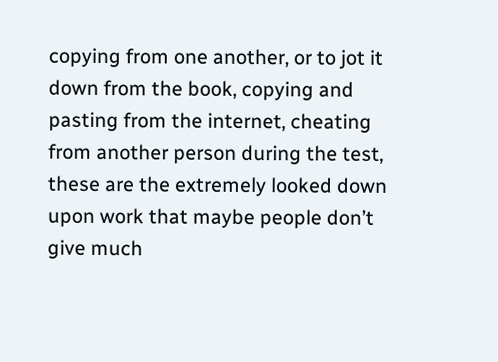copying from one another, or to jot it down from the book, copying and pasting from the internet, cheating from another person during the test, these are the extremely looked down upon work that maybe people don’t give much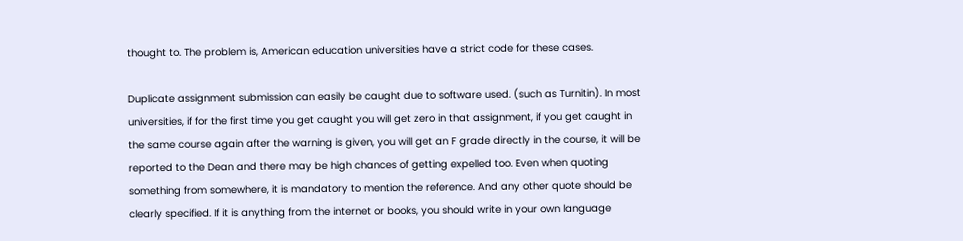thought to. The problem is, American education universities have a strict code for these cases.

Duplicate assignment submission can easily be caught due to software used. (such as Turnitin). In most universities, if for the first time you get caught you will get zero in that assignment, if you get caught in the same course again after the warning is given, you will get an F grade directly in the course, it will be reported to the Dean and there may be high chances of getting expelled too. Even when quoting something from somewhere, it is mandatory to mention the reference. And any other quote should be clearly specified. If it is anything from the internet or books, you should write in your own language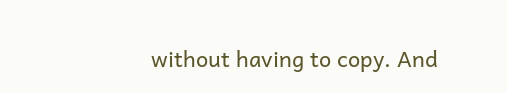without having to copy. And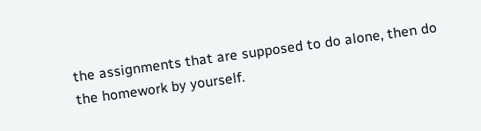the assignments that are supposed to do alone, then do the homework by yourself.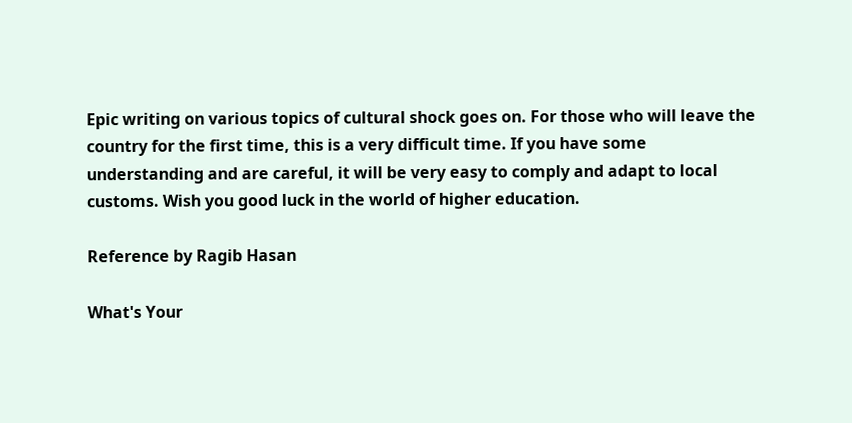Epic writing on various topics of cultural shock goes on. For those who will leave the country for the first time, this is a very difficult time. If you have some understanding and are careful, it will be very easy to comply and adapt to local customs. Wish you good luck in the world of higher education.

Reference by Ragib Hasan

What's Your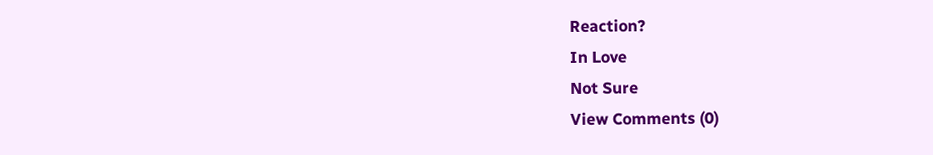Reaction?
In Love
Not Sure
View Comments (0)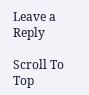Leave a Reply

Scroll To Top